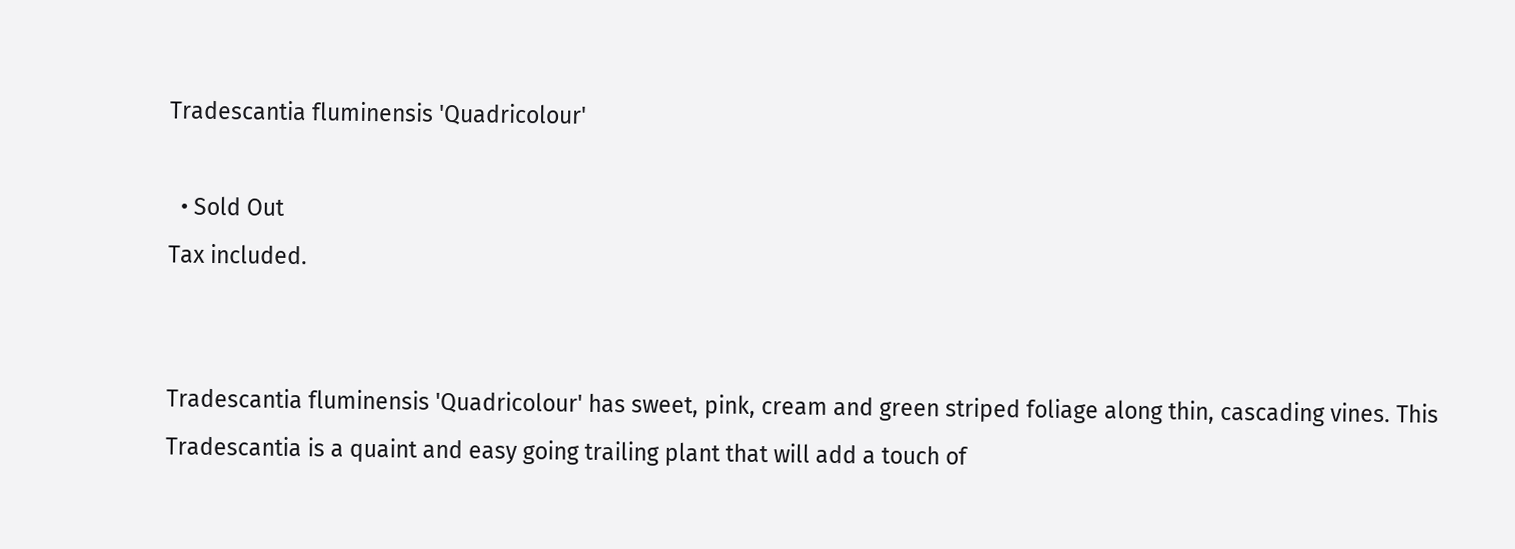Tradescantia fluminensis 'Quadricolour'

  • Sold Out
Tax included.


Tradescantia fluminensis 'Quadricolour' has sweet, pink, cream and green striped foliage along thin, cascading vines. This Tradescantia is a quaint and easy going trailing plant that will add a touch of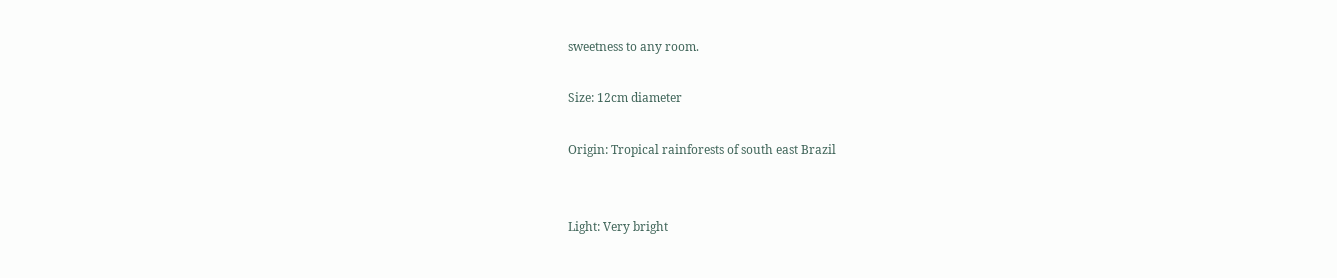sweetness to any room.

Size: 12cm diameter

Origin: Tropical rainforests of south east Brazil


Light: Very bright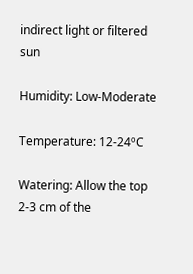indirect light or filtered sun

Humidity: Low-Moderate

Temperature: 12-24ºC

Watering: Allow the top 2-3 cm of the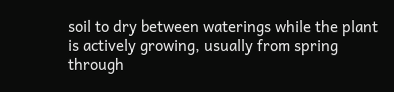soil to dry between waterings while the plant is actively growing, usually from spring through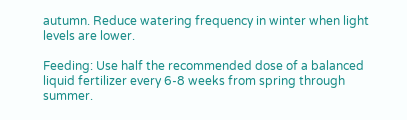autumn. Reduce watering frequency in winter when light levels are lower.

Feeding: Use half the recommended dose of a balanced liquid fertilizer every 6-8 weeks from spring through summer.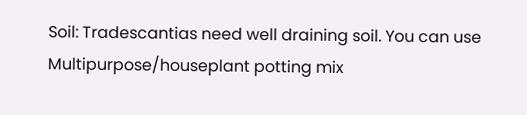Soil: Tradescantias need well draining soil. You can use Multipurpose/houseplant potting mix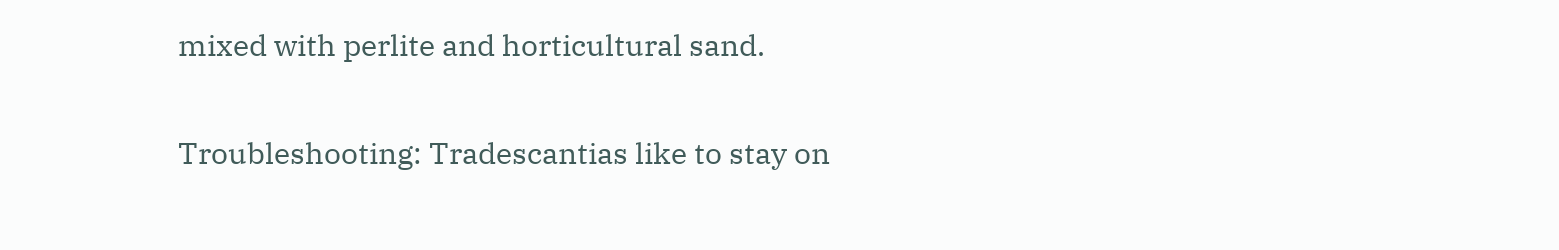mixed with perlite and horticultural sand.

Troubleshooting: Tradescantias like to stay on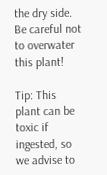the dry side. Be careful not to overwater this plant!

Tip: This plant can be toxic if ingested, so we advise to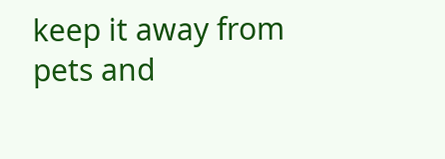keep it away from pets and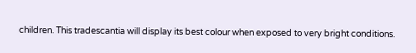children. This tradescantia will display its best colour when exposed to very bright conditions.